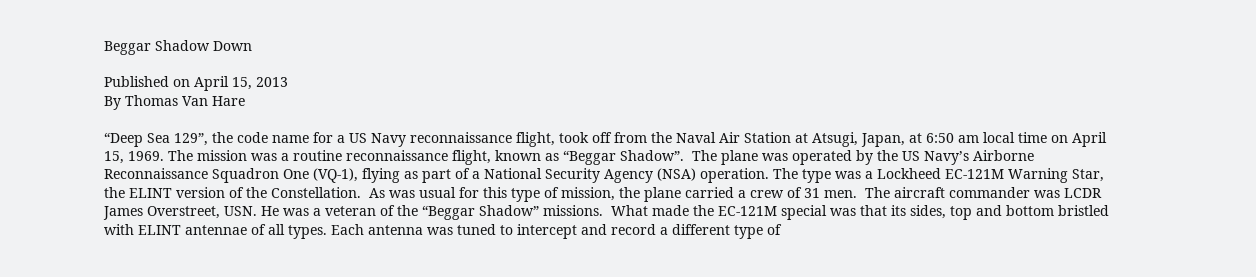Beggar Shadow Down

Published on April 15, 2013
By Thomas Van Hare

“Deep Sea 129”, the code name for a US Navy reconnaissance flight, took off from the Naval Air Station at Atsugi, Japan, at 6:50 am local time on April 15, 1969. The mission was a routine reconnaissance flight, known as “Beggar Shadow”.  The plane was operated by the US Navy’s Airborne Reconnaissance Squadron One (VQ-1), flying as part of a National Security Agency (NSA) operation. The type was a Lockheed EC-121M Warning Star, the ELINT version of the Constellation.  As was usual for this type of mission, the plane carried a crew of 31 men.  The aircraft commander was LCDR James Overstreet, USN. He was a veteran of the “Beggar Shadow” missions.  What made the EC-121M special was that its sides, top and bottom bristled with ELINT antennae of all types. Each antenna was tuned to intercept and record a different type of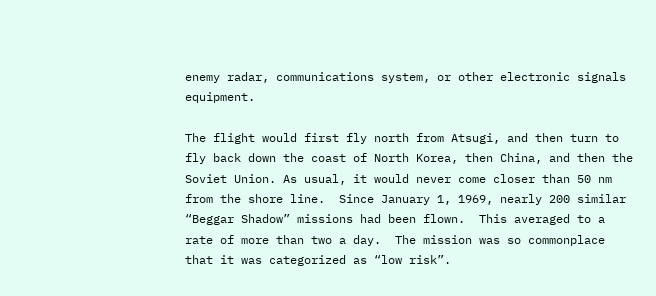enemy radar, communications system, or other electronic signals equipment.

The flight would first fly north from Atsugi, and then turn to fly back down the coast of North Korea, then China, and then the Soviet Union. As usual, it would never come closer than 50 nm from the shore line.  Since January 1, 1969, nearly 200 similar “Beggar Shadow” missions had been flown.  This averaged to a rate of more than two a day.  The mission was so commonplace that it was categorized as “low risk”.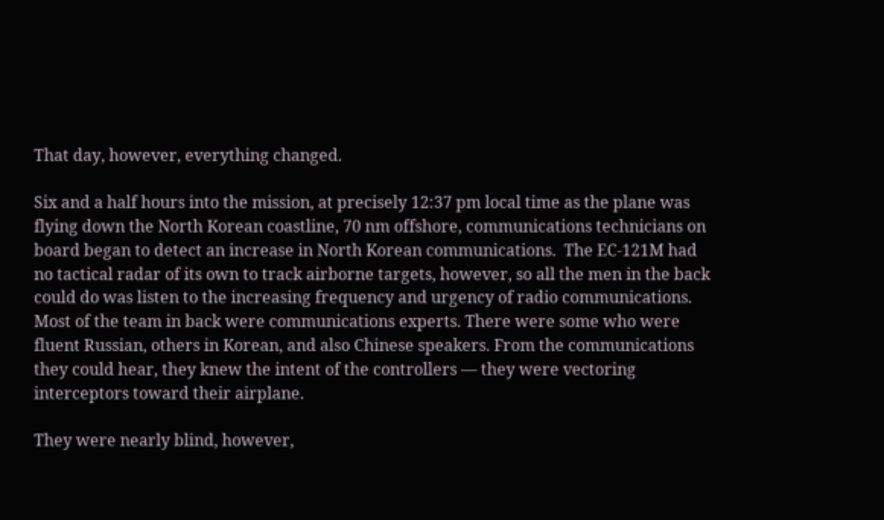That day, however, everything changed.

Six and a half hours into the mission, at precisely 12:37 pm local time as the plane was flying down the North Korean coastline, 70 nm offshore, communications technicians on board began to detect an increase in North Korean communications.  The EC-121M had no tactical radar of its own to track airborne targets, however, so all the men in the back could do was listen to the increasing frequency and urgency of radio communications.  Most of the team in back were communications experts. There were some who were fluent Russian, others in Korean, and also Chinese speakers. From the communications they could hear, they knew the intent of the controllers — they were vectoring interceptors toward their airplane.

They were nearly blind, however,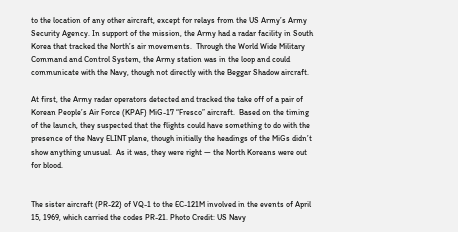to the location of any other aircraft, except for relays from the US Army’s Army Security Agency. In support of the mission, the Army had a radar facility in South Korea that tracked the North’s air movements.  Through the World Wide Military Command and Control System, the Army station was in the loop and could communicate with the Navy, though not directly with the Beggar Shadow aircraft.

At first, the Army radar operators detected and tracked the take off of a pair of Korean People’s Air Force (KPAF) MiG-17 “Fresco” aircraft.  Based on the timing of the launch, they suspected that the flights could have something to do with the presence of the Navy ELINT plane, though initially the headings of the MiGs didn’t show anything unusual.  As it was, they were right — the North Koreans were out for blood.


The sister aircraft (PR-22) of VQ-1 to the EC-121M involved in the events of April 15, 1969, which carried the codes PR-21. Photo Credit: US Navy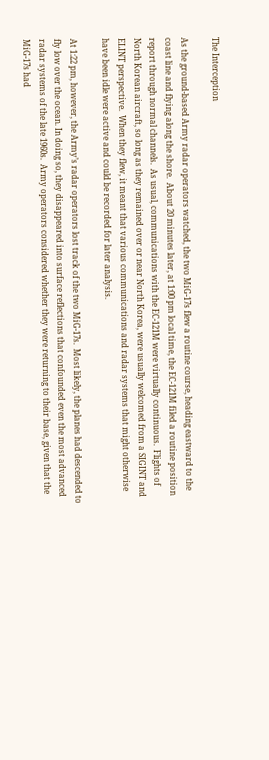The Interception

As the ground-based Army radar operators watched, the two MiG-17s flew a routine course, heading eastward to the coast line and flying along the shore.  About 20 minutes later, at 1:00 pm local time, the EC-121M filed a routine position report through normal channels.  As usual, communications with the EC-121M were virtually continuous.  Flights of North Korean aircraft, so long as they remained over or near North Korea, were usually welcomed from a SIGINT and ELINT perspective.  When they flew, it meant that various communications and radar systems that might otherwise have been idle were active and could be recorded for later analysis.

At 1:22 pm, however, the Army’s radar operators lost track of the two MiG-17s.  Most likely, the planes had descended to fly low over the ocean. In doing so, they disappeared into surface reflections that confounded even the most advanced radar systems of the late 1960s.  Army operators considered whether they were returning to their base, given that the MiG-17s had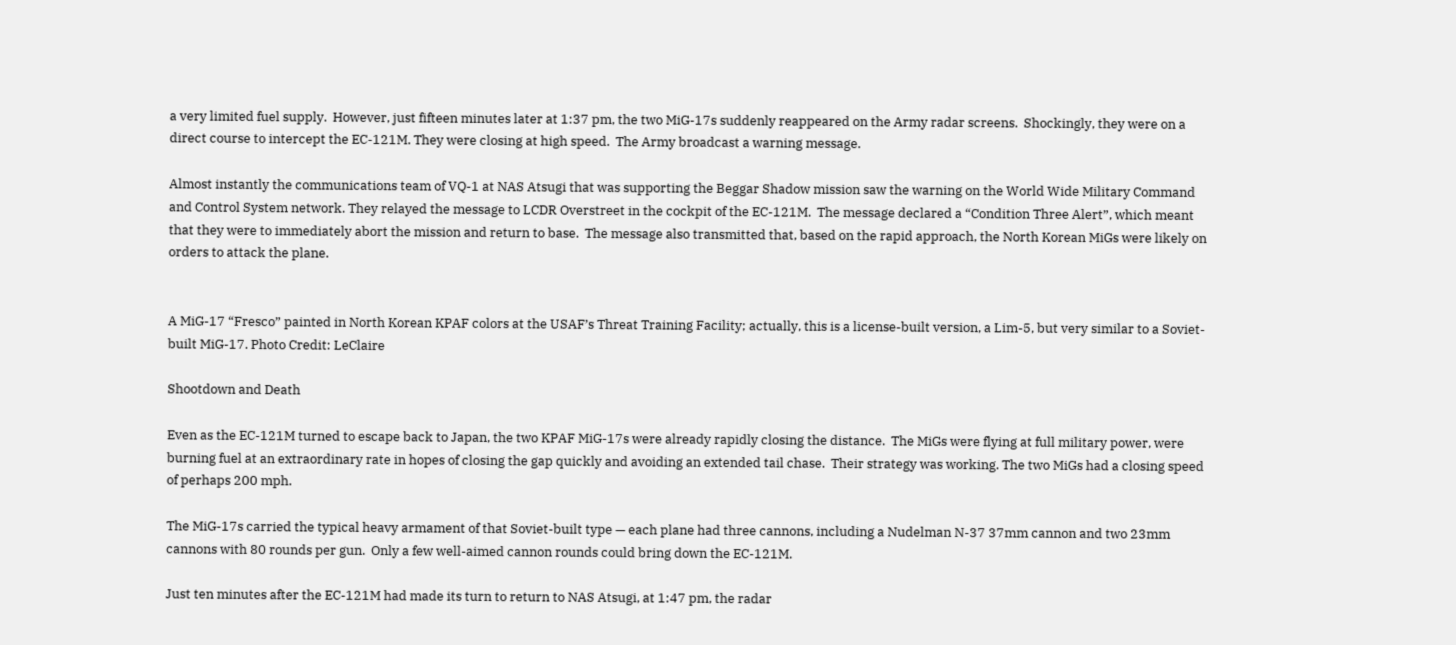a very limited fuel supply.  However, just fifteen minutes later at 1:37 pm, the two MiG-17s suddenly reappeared on the Army radar screens.  Shockingly, they were on a direct course to intercept the EC-121M. They were closing at high speed.  The Army broadcast a warning message.

Almost instantly the communications team of VQ-1 at NAS Atsugi that was supporting the Beggar Shadow mission saw the warning on the World Wide Military Command and Control System network. They relayed the message to LCDR Overstreet in the cockpit of the EC-121M.  The message declared a “Condition Three Alert”, which meant that they were to immediately abort the mission and return to base.  The message also transmitted that, based on the rapid approach, the North Korean MiGs were likely on orders to attack the plane.


A MiG-17 “Fresco” painted in North Korean KPAF colors at the USAF’s Threat Training Facility; actually, this is a license-built version, a Lim-5, but very similar to a Soviet-built MiG-17. Photo Credit: LeClaire

Shootdown and Death

Even as the EC-121M turned to escape back to Japan, the two KPAF MiG-17s were already rapidly closing the distance.  The MiGs were flying at full military power, were burning fuel at an extraordinary rate in hopes of closing the gap quickly and avoiding an extended tail chase.  Their strategy was working. The two MiGs had a closing speed of perhaps 200 mph.

The MiG-17s carried the typical heavy armament of that Soviet-built type — each plane had three cannons, including a Nudelman N-37 37mm cannon and two 23mm cannons with 80 rounds per gun.  Only a few well-aimed cannon rounds could bring down the EC-121M.

Just ten minutes after the EC-121M had made its turn to return to NAS Atsugi, at 1:47 pm, the radar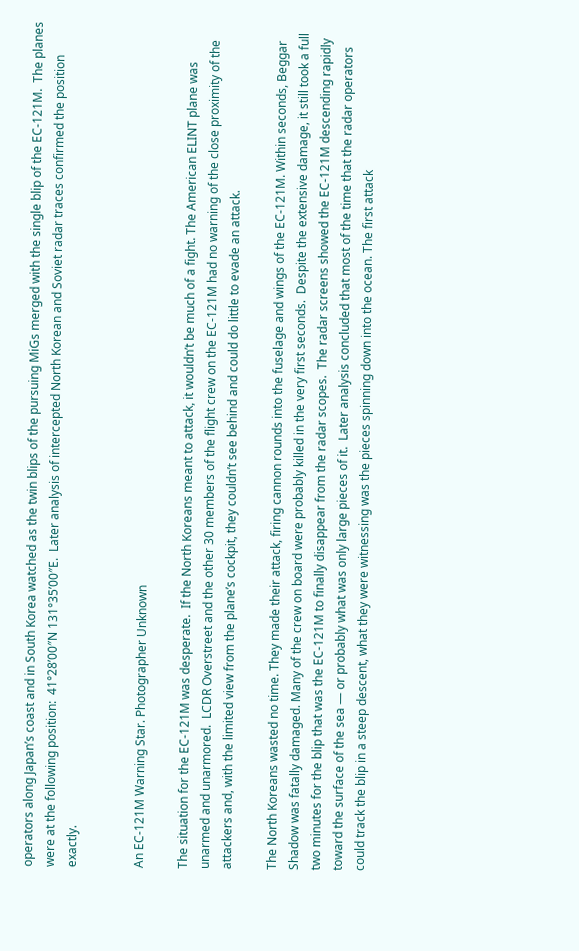operators along Japan’s coast and in South Korea watched as the twin blips of the pursuing MiGs merged with the single blip of the EC-121M.  The planes were at the following position:  41°28’00″N 131°35’00″E.  Later analysis of intercepted North Korean and Soviet radar traces confirmed the position exactly.


An EC-121M Warning Star. Photographer Unknown

The situation for the EC-121M was desperate.  If the North Koreans meant to attack, it wouldn’t be much of a fight. The American ELINT plane was unarmed and unarmored.  LCDR Overstreet and the other 30 members of the flight crew on the EC-121M had no warning of the close proximity of the attackers and, with the limited view from the plane’s cockpit, they couldn’t see behind and could do little to evade an attack.

The North Koreans wasted no time. They made their attack, firing cannon rounds into the fuselage and wings of the EC-121M. Within seconds, Beggar Shadow was fatally damaged. Many of the crew on board were probably killed in the very first seconds.  Despite the extensive damage, it still took a full two minutes for the blip that was the EC-121M to finally disappear from the radar scopes.  The radar screens showed the EC-121M descending rapidly toward the surface of the sea — or probably what was only large pieces of it.  Later analysis concluded that most of the time that the radar operators could track the blip in a steep descent, what they were witnessing was the pieces spinning down into the ocean. The first attack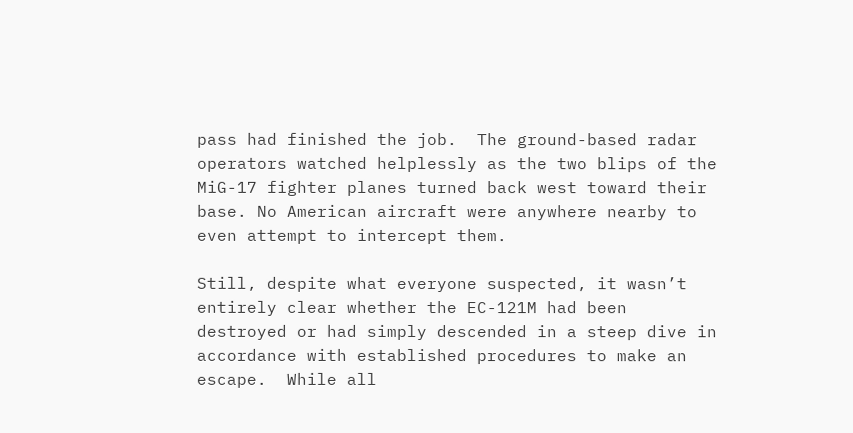pass had finished the job.  The ground-based radar operators watched helplessly as the two blips of the MiG-17 fighter planes turned back west toward their base. No American aircraft were anywhere nearby to even attempt to intercept them.

Still, despite what everyone suspected, it wasn’t entirely clear whether the EC-121M had been destroyed or had simply descended in a steep dive in accordance with established procedures to make an escape.  While all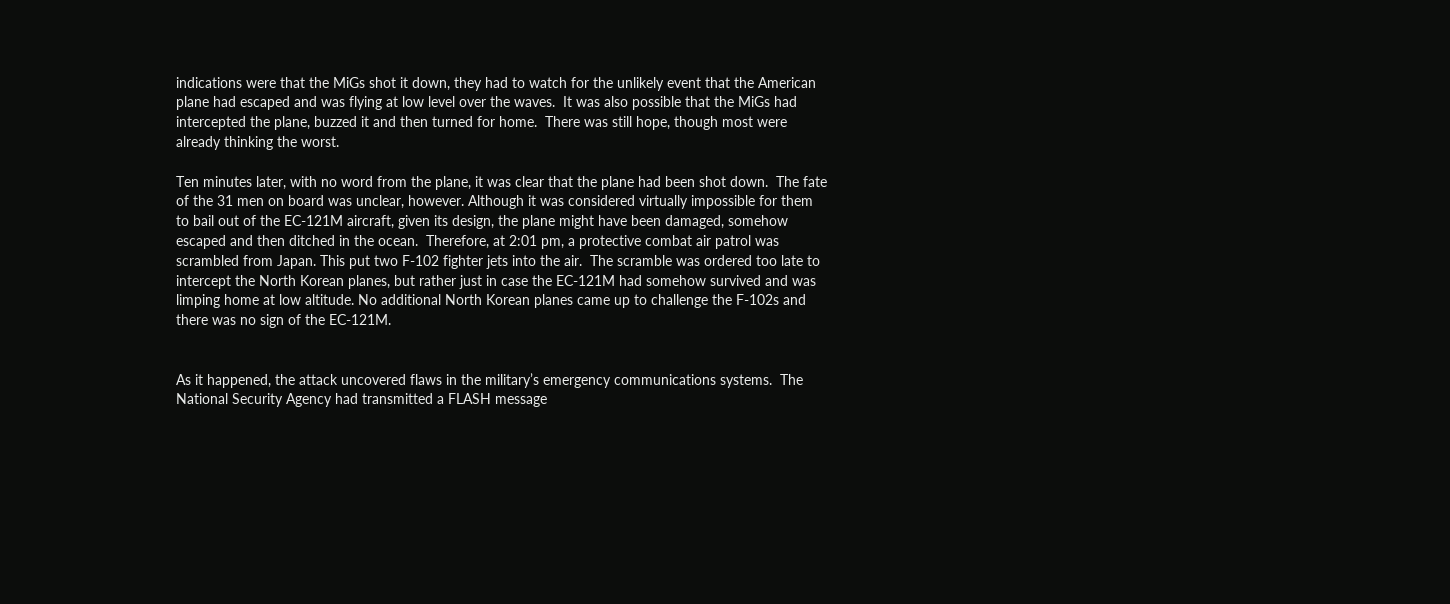indications were that the MiGs shot it down, they had to watch for the unlikely event that the American plane had escaped and was flying at low level over the waves.  It was also possible that the MiGs had intercepted the plane, buzzed it and then turned for home.  There was still hope, though most were already thinking the worst.

Ten minutes later, with no word from the plane, it was clear that the plane had been shot down.  The fate of the 31 men on board was unclear, however. Although it was considered virtually impossible for them to bail out of the EC-121M aircraft, given its design, the plane might have been damaged, somehow escaped and then ditched in the ocean.  Therefore, at 2:01 pm, a protective combat air patrol was scrambled from Japan. This put two F-102 fighter jets into the air.  The scramble was ordered too late to intercept the North Korean planes, but rather just in case the EC-121M had somehow survived and was limping home at low altitude. No additional North Korean planes came up to challenge the F-102s and there was no sign of the EC-121M.


As it happened, the attack uncovered flaws in the military’s emergency communications systems.  The National Security Agency had transmitted a FLASH message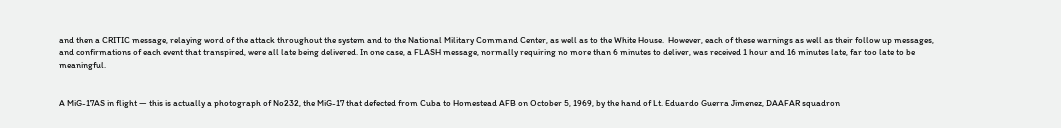and then a CRITIC message, relaying word of the attack throughout the system and to the National Military Command Center, as well as to the White House.  However, each of these warnings as well as their follow up messages, and confirmations of each event that transpired, were all late being delivered. In one case, a FLASH message, normally requiring no more than 6 minutes to deliver, was received 1 hour and 16 minutes late, far too late to be meaningful.


A MiG-17AS in flight — this is actually a photograph of No232, the MiG-17 that defected from Cuba to Homestead AFB on October 5, 1969, by the hand of Lt. Eduardo Guerra Jimenez, DAAFAR squadron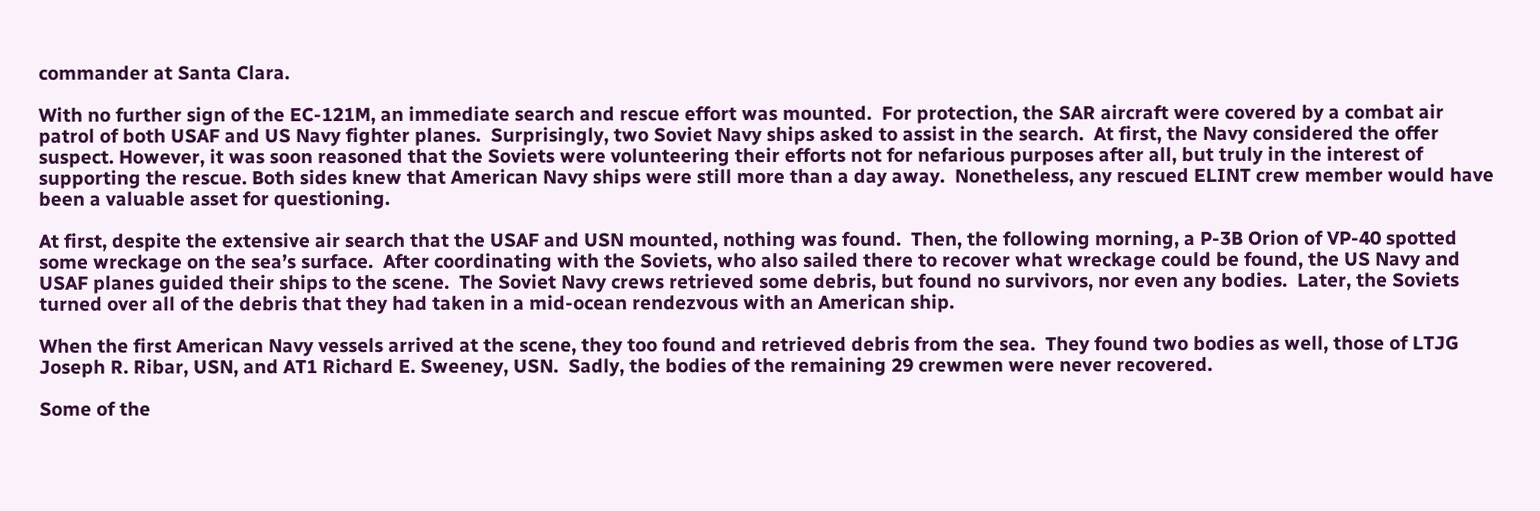commander at Santa Clara.

With no further sign of the EC-121M, an immediate search and rescue effort was mounted.  For protection, the SAR aircraft were covered by a combat air patrol of both USAF and US Navy fighter planes.  Surprisingly, two Soviet Navy ships asked to assist in the search.  At first, the Navy considered the offer suspect. However, it was soon reasoned that the Soviets were volunteering their efforts not for nefarious purposes after all, but truly in the interest of supporting the rescue. Both sides knew that American Navy ships were still more than a day away.  Nonetheless, any rescued ELINT crew member would have been a valuable asset for questioning.

At first, despite the extensive air search that the USAF and USN mounted, nothing was found.  Then, the following morning, a P-3B Orion of VP-40 spotted some wreckage on the sea’s surface.  After coordinating with the Soviets, who also sailed there to recover what wreckage could be found, the US Navy and USAF planes guided their ships to the scene.  The Soviet Navy crews retrieved some debris, but found no survivors, nor even any bodies.  Later, the Soviets turned over all of the debris that they had taken in a mid-ocean rendezvous with an American ship.

When the first American Navy vessels arrived at the scene, they too found and retrieved debris from the sea.  They found two bodies as well, those of LTJG Joseph R. Ribar, USN, and AT1 Richard E. Sweeney, USN.  Sadly, the bodies of the remaining 29 crewmen were never recovered.

Some of the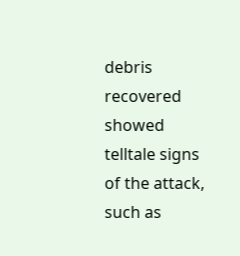debris recovered showed telltale signs of the attack, such as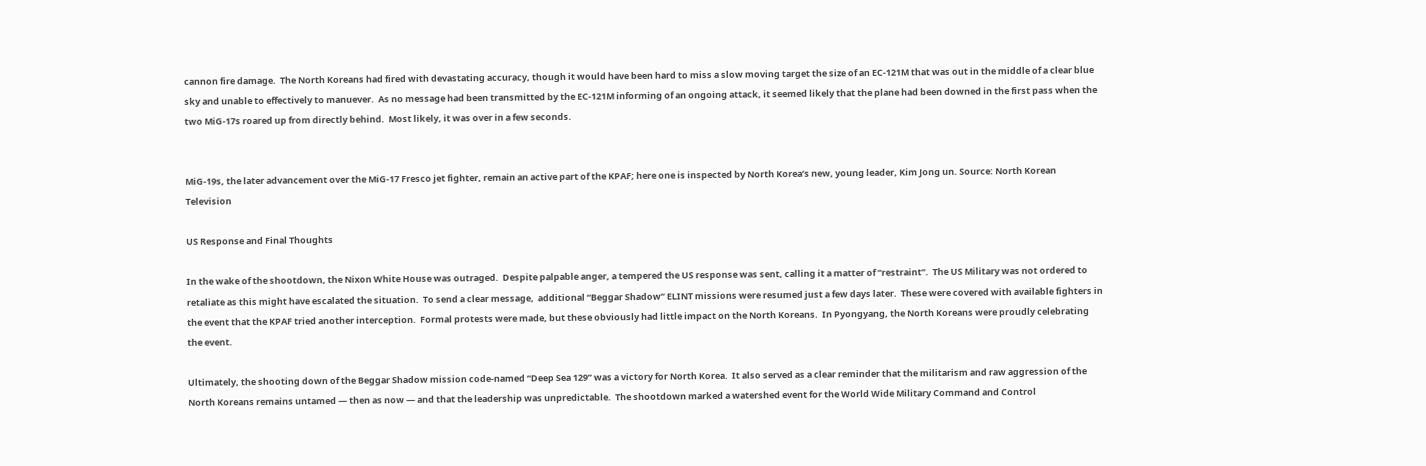cannon fire damage.  The North Koreans had fired with devastating accuracy, though it would have been hard to miss a slow moving target the size of an EC-121M that was out in the middle of a clear blue sky and unable to effectively to manuever.  As no message had been transmitted by the EC-121M informing of an ongoing attack, it seemed likely that the plane had been downed in the first pass when the two MiG-17s roared up from directly behind.  Most likely, it was over in a few seconds.


MiG-19s, the later advancement over the MiG-17 Fresco jet fighter, remain an active part of the KPAF; here one is inspected by North Korea’s new, young leader, Kim Jong un. Source: North Korean Television

US Response and Final Thoughts

In the wake of the shootdown, the Nixon White House was outraged.  Despite palpable anger, a tempered the US response was sent, calling it a matter of “restraint”.  The US Military was not ordered to retaliate as this might have escalated the situation.  To send a clear message,  additional “Beggar Shadow” ELINT missions were resumed just a few days later.  These were covered with available fighters in the event that the KPAF tried another interception.  Formal protests were made, but these obviously had little impact on the North Koreans.  In Pyongyang, the North Koreans were proudly celebrating the event.

Ultimately, the shooting down of the Beggar Shadow mission code-named “Deep Sea 129” was a victory for North Korea.  It also served as a clear reminder that the militarism and raw aggression of the North Koreans remains untamed — then as now — and that the leadership was unpredictable.  The shootdown marked a watershed event for the World Wide Military Command and Control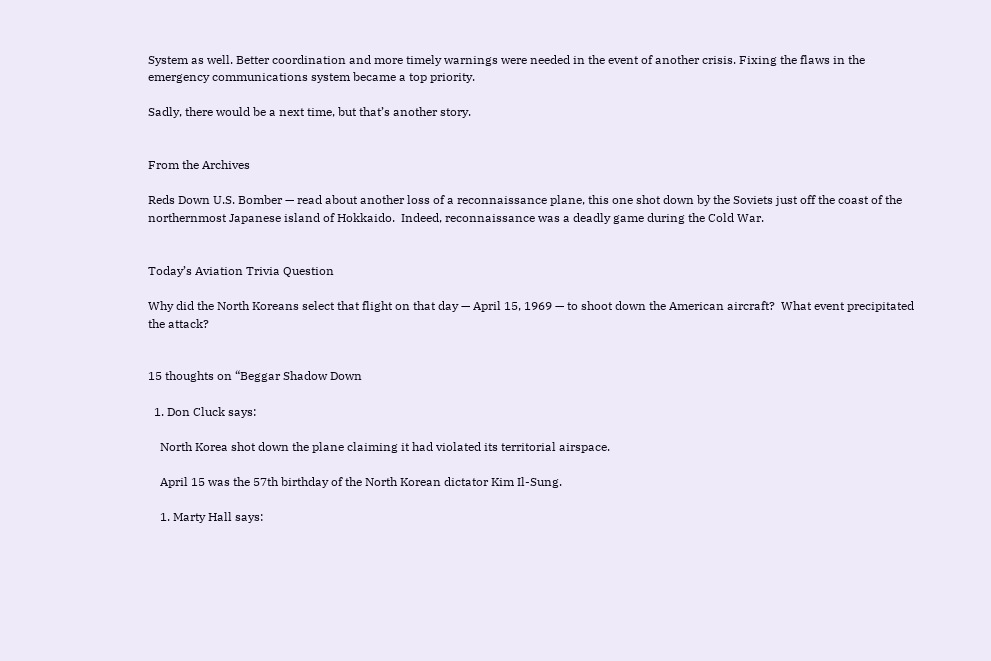System as well. Better coordination and more timely warnings were needed in the event of another crisis. Fixing the flaws in the emergency communications system became a top priority.

Sadly, there would be a next time, but that’s another story.


From the Archives

Reds Down U.S. Bomber — read about another loss of a reconnaissance plane, this one shot down by the Soviets just off the coast of the northernmost Japanese island of Hokkaido.  Indeed, reconnaissance was a deadly game during the Cold War.


Today’s Aviation Trivia Question

Why did the North Koreans select that flight on that day — April 15, 1969 — to shoot down the American aircraft?  What event precipitated the attack?


15 thoughts on “Beggar Shadow Down

  1. Don Cluck says:

    North Korea shot down the plane claiming it had violated its territorial airspace.

    April 15 was the 57th birthday of the North Korean dictator Kim Il-Sung.

    1. Marty Hall says: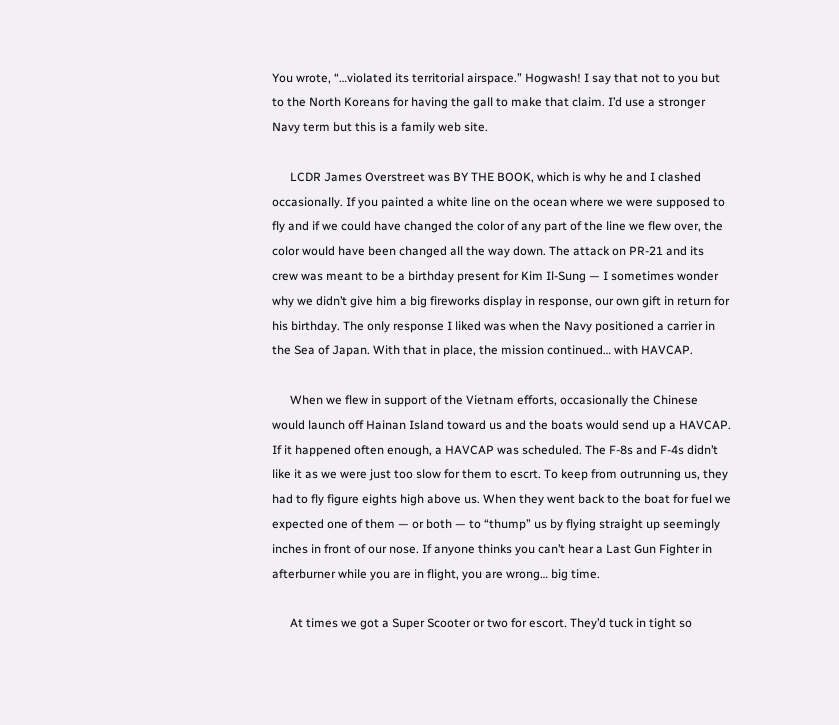You wrote, “…violated its territorial airspace.” Hogwash! I say that not to you but to the North Koreans for having the gall to make that claim. I’d use a stronger Navy term but this is a family web site.

      LCDR James Overstreet was BY THE BOOK, which is why he and I clashed occasionally. If you painted a white line on the ocean where we were supposed to fly and if we could have changed the color of any part of the line we flew over, the color would have been changed all the way down. The attack on PR-21 and its crew was meant to be a birthday present for Kim Il-Sung — I sometimes wonder why we didn’t give him a big fireworks display in response, our own gift in return for his birthday. The only response I liked was when the Navy positioned a carrier in the Sea of Japan. With that in place, the mission continued… with HAVCAP.

      When we flew in support of the Vietnam efforts, occasionally the Chinese would launch off Hainan Island toward us and the boats would send up a HAVCAP. If it happened often enough, a HAVCAP was scheduled. The F-8s and F-4s didn’t like it as we were just too slow for them to escrt. To keep from outrunning us, they had to fly figure eights high above us. When they went back to the boat for fuel we expected one of them — or both — to “thump” us by flying straight up seemingly inches in front of our nose. If anyone thinks you can’t hear a Last Gun Fighter in afterburner while you are in flight, you are wrong… big time.

      At times we got a Super Scooter or two for escort. They’d tuck in tight so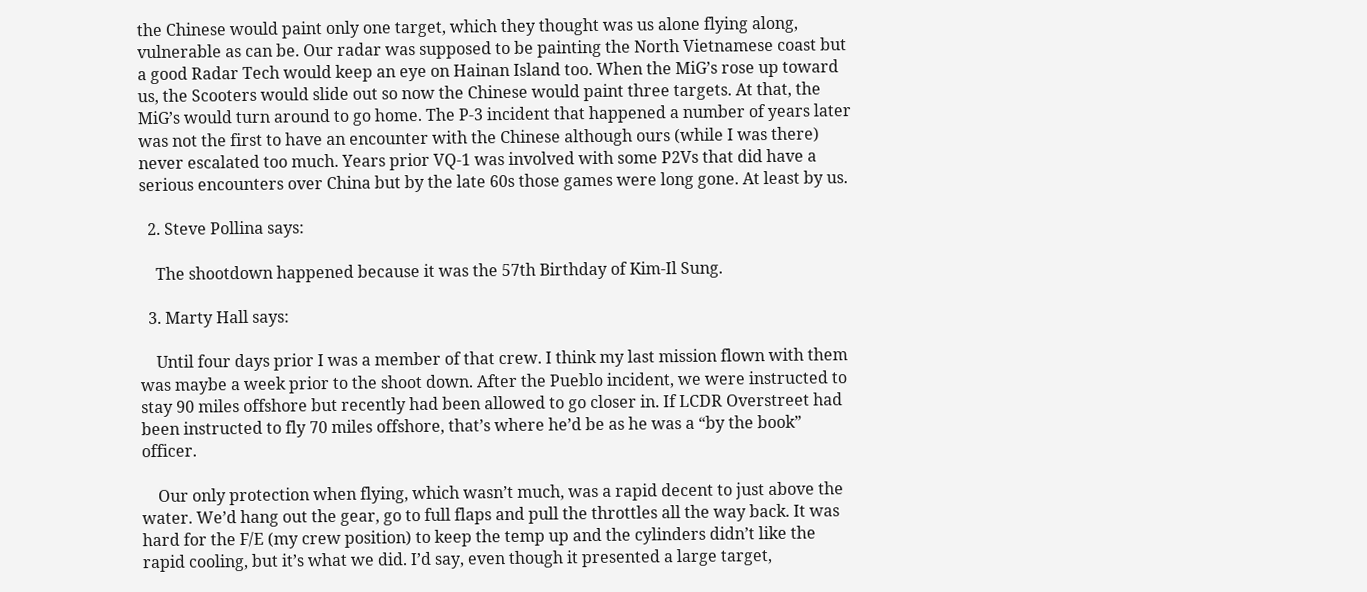the Chinese would paint only one target, which they thought was us alone flying along, vulnerable as can be. Our radar was supposed to be painting the North Vietnamese coast but a good Radar Tech would keep an eye on Hainan Island too. When the MiG’s rose up toward us, the Scooters would slide out so now the Chinese would paint three targets. At that, the MiG’s would turn around to go home. The P-3 incident that happened a number of years later was not the first to have an encounter with the Chinese although ours (while I was there) never escalated too much. Years prior VQ-1 was involved with some P2Vs that did have a serious encounters over China but by the late 60s those games were long gone. At least by us.

  2. Steve Pollina says:

    The shootdown happened because it was the 57th Birthday of Kim-Il Sung.

  3. Marty Hall says:

    Until four days prior I was a member of that crew. I think my last mission flown with them was maybe a week prior to the shoot down. After the Pueblo incident, we were instructed to stay 90 miles offshore but recently had been allowed to go closer in. If LCDR Overstreet had been instructed to fly 70 miles offshore, that’s where he’d be as he was a “by the book” officer.

    Our only protection when flying, which wasn’t much, was a rapid decent to just above the water. We’d hang out the gear, go to full flaps and pull the throttles all the way back. It was hard for the F/E (my crew position) to keep the temp up and the cylinders didn’t like the rapid cooling, but it’s what we did. I’d say, even though it presented a large target,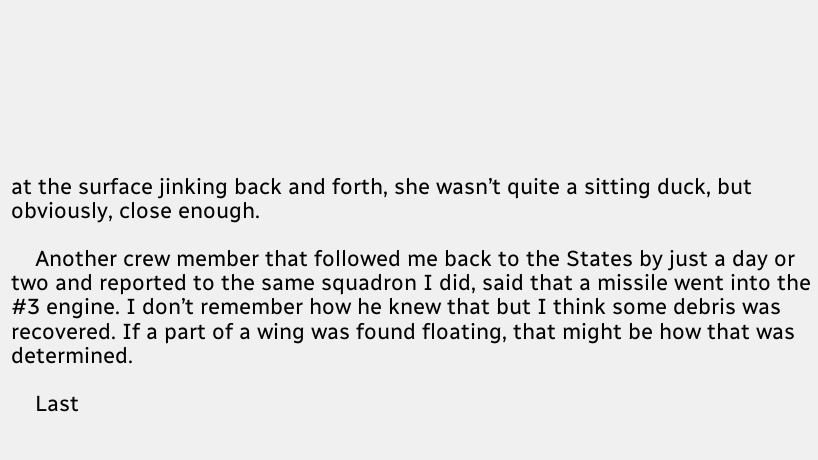at the surface jinking back and forth, she wasn’t quite a sitting duck, but obviously, close enough.

    Another crew member that followed me back to the States by just a day or two and reported to the same squadron I did, said that a missile went into the #3 engine. I don’t remember how he knew that but I think some debris was recovered. If a part of a wing was found floating, that might be how that was determined.

    Last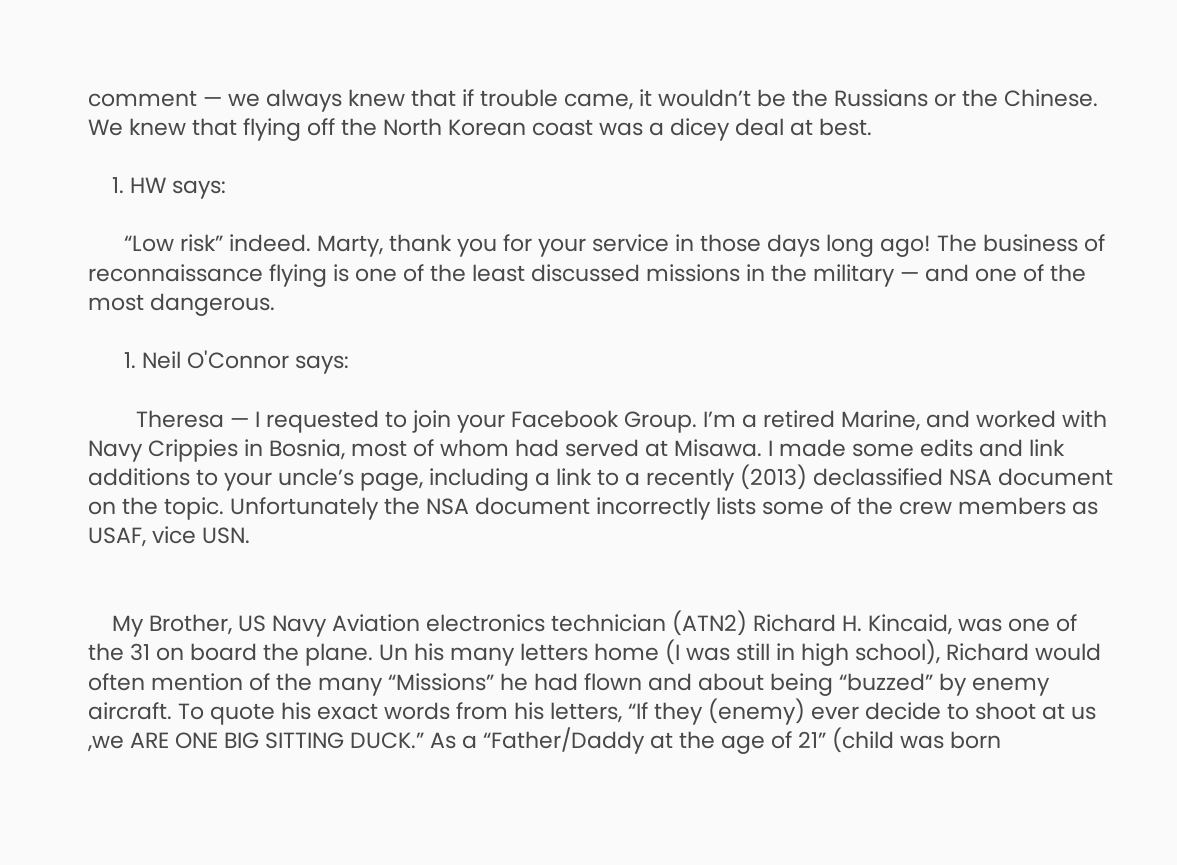comment — we always knew that if trouble came, it wouldn’t be the Russians or the Chinese. We knew that flying off the North Korean coast was a dicey deal at best.

    1. HW says:

      “Low risk” indeed. Marty, thank you for your service in those days long ago! The business of reconnaissance flying is one of the least discussed missions in the military — and one of the most dangerous.

      1. Neil O'Connor says:

        Theresa — I requested to join your Facebook Group. I’m a retired Marine, and worked with Navy Crippies in Bosnia, most of whom had served at Misawa. I made some edits and link additions to your uncle’s page, including a link to a recently (2013) declassified NSA document on the topic. Unfortunately the NSA document incorrectly lists some of the crew members as USAF, vice USN.


    My Brother, US Navy Aviation electronics technician (ATN2) Richard H. Kincaid, was one of the 31 on board the plane. Un his many letters home (I was still in high school), Richard would often mention of the many “Missions” he had flown and about being “buzzed” by enemy aircraft. To quote his exact words from his letters, “If they (enemy) ever decide to shoot at us ,we ARE ONE BIG SITTING DUCK.” As a “Father/Daddy at the age of 21” (child was born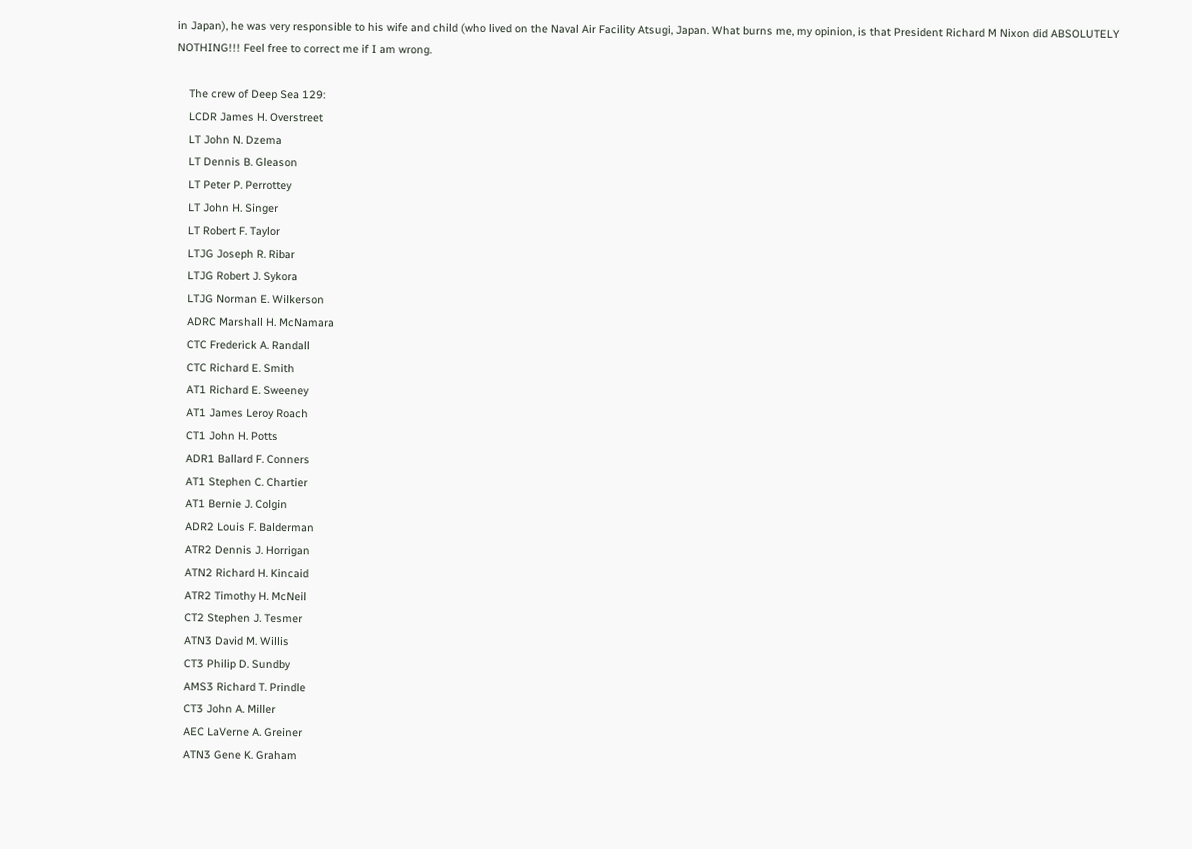in Japan), he was very responsible to his wife and child (who lived on the Naval Air Facility Atsugi, Japan. What burns me, my opinion, is that President Richard M Nixon did ABSOLUTELY NOTHING!!! Feel free to correct me if I am wrong.

    The crew of Deep Sea 129:
    LCDR James H. Overstreet
    LT John N. Dzema
    LT Dennis B. Gleason
    LT Peter P. Perrottey
    LT John H. Singer
    LT Robert F. Taylor
    LTJG Joseph R. Ribar
    LTJG Robert J. Sykora
    LTJG Norman E. Wilkerson
    ADRC Marshall H. McNamara
    CTC Frederick A. Randall
    CTC Richard E. Smith
    AT1 Richard E. Sweeney
    AT1 James Leroy Roach
    CT1 John H. Potts
    ADR1 Ballard F. Conners
    AT1 Stephen C. Chartier
    AT1 Bernie J. Colgin
    ADR2 Louis F. Balderman
    ATR2 Dennis J. Horrigan
    ATN2 Richard H. Kincaid
    ATR2 Timothy H. McNeil
    CT2 Stephen J. Tesmer
    ATN3 David M. Willis
    CT3 Philip D. Sundby
    AMS3 Richard T. Prindle
    CT3 John A. Miller
    AEC LaVerne A. Greiner
    ATN3 Gene K. Graham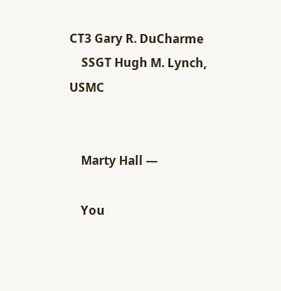CT3 Gary R. DuCharme
    SSGT Hugh M. Lynch, USMC


    Marty Hall —

    You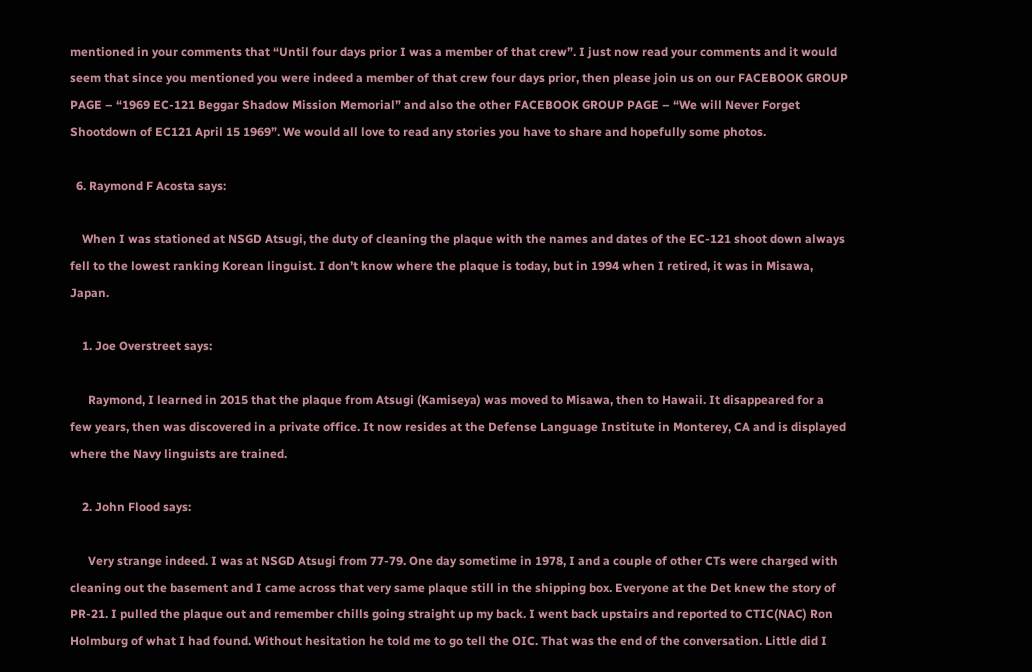mentioned in your comments that “Until four days prior I was a member of that crew”. I just now read your comments and it would seem that since you mentioned you were indeed a member of that crew four days prior, then please join us on our FACEBOOK GROUP PAGE – “1969 EC-121 Beggar Shadow Mission Memorial” and also the other FACEBOOK GROUP PAGE – “We will Never Forget Shootdown of EC121 April 15 1969”. We would all love to read any stories you have to share and hopefully some photos.

  6. Raymond F Acosta says:

    When I was stationed at NSGD Atsugi, the duty of cleaning the plaque with the names and dates of the EC-121 shoot down always fell to the lowest ranking Korean linguist. I don’t know where the plaque is today, but in 1994 when I retired, it was in Misawa, Japan.

    1. Joe Overstreet says:

      Raymond, I learned in 2015 that the plaque from Atsugi (Kamiseya) was moved to Misawa, then to Hawaii. It disappeared for a few years, then was discovered in a private office. It now resides at the Defense Language Institute in Monterey, CA and is displayed where the Navy linguists are trained.

    2. John Flood says:

      Very strange indeed. I was at NSGD Atsugi from 77-79. One day sometime in 1978, I and a couple of other CTs were charged with cleaning out the basement and I came across that very same plaque still in the shipping box. Everyone at the Det knew the story of PR-21. I pulled the plaque out and remember chills going straight up my back. I went back upstairs and reported to CTIC(NAC) Ron Holmburg of what I had found. Without hesitation he told me to go tell the OIC. That was the end of the conversation. Little did I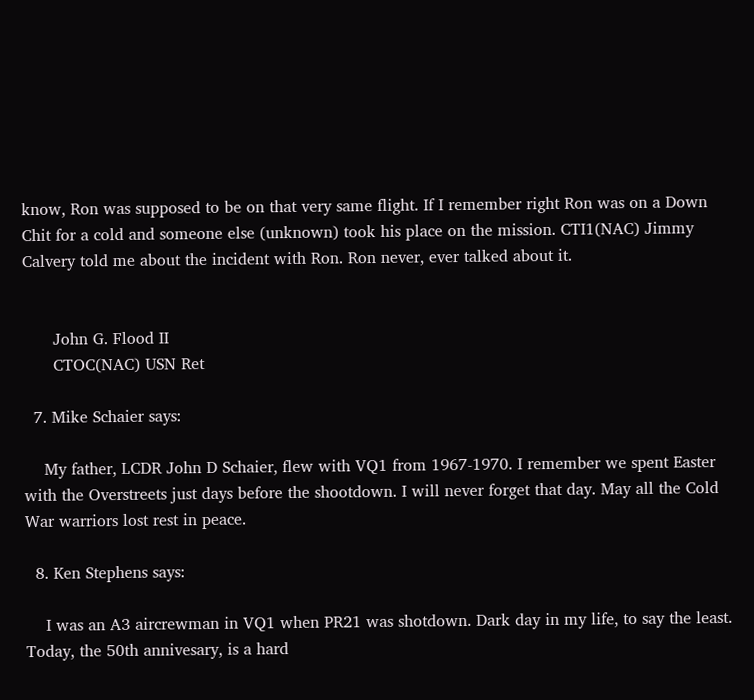know, Ron was supposed to be on that very same flight. If I remember right Ron was on a Down Chit for a cold and someone else (unknown) took his place on the mission. CTI1(NAC) Jimmy Calvery told me about the incident with Ron. Ron never, ever talked about it.


      John G. Flood II
      CTOC(NAC) USN Ret

  7. Mike Schaier says:

    My father, LCDR John D Schaier, flew with VQ1 from 1967-1970. I remember we spent Easter with the Overstreets just days before the shootdown. I will never forget that day. May all the Cold War warriors lost rest in peace.

  8. Ken Stephens says:

    I was an A3 aircrewman in VQ1 when PR21 was shotdown. Dark day in my life, to say the least. Today, the 50th annivesary, is a hard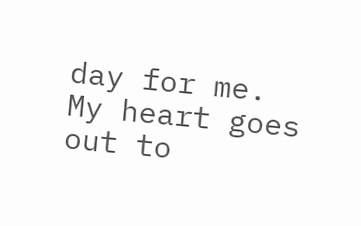day for me. My heart goes out to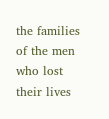the families of the men who lost their lives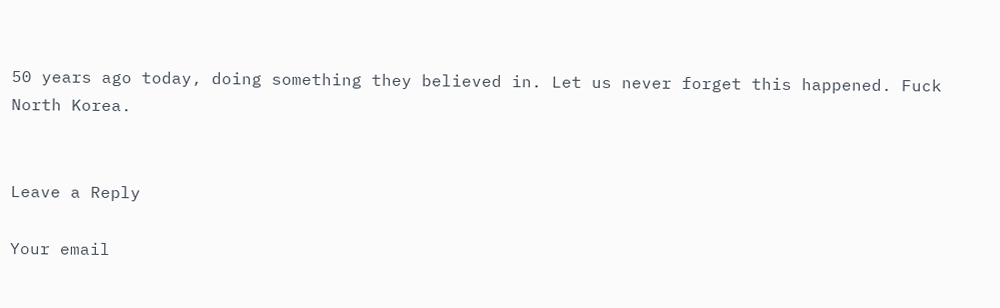50 years ago today, doing something they believed in. Let us never forget this happened. Fuck North Korea.


Leave a Reply

Your email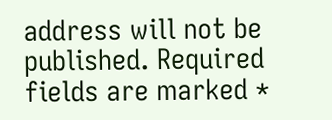address will not be published. Required fields are marked *